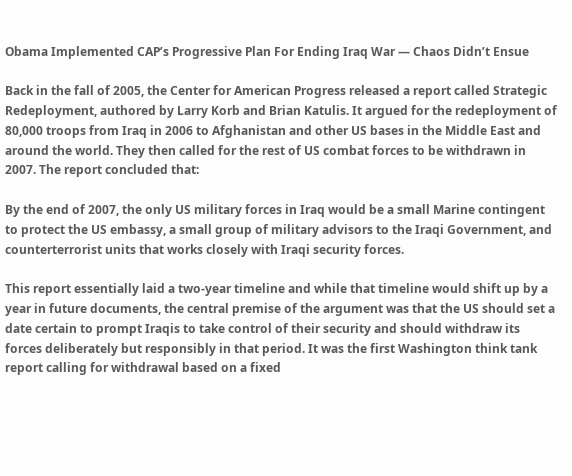Obama Implemented CAP’s Progressive Plan For Ending Iraq War — Chaos Didn’t Ensue

Back in the fall of 2005, the Center for American Progress released a report called Strategic Redeployment, authored by Larry Korb and Brian Katulis. It argued for the redeployment of 80,000 troops from Iraq in 2006 to Afghanistan and other US bases in the Middle East and around the world. They then called for the rest of US combat forces to be withdrawn in 2007. The report concluded that:

By the end of 2007, the only US military forces in Iraq would be a small Marine contingent to protect the US embassy, a small group of military advisors to the Iraqi Government, and counterterrorist units that works closely with Iraqi security forces.

This report essentially laid a two-year timeline and while that timeline would shift up by a year in future documents, the central premise of the argument was that the US should set a date certain to prompt Iraqis to take control of their security and should withdraw its forces deliberately but responsibly in that period. It was the first Washington think tank report calling for withdrawal based on a fixed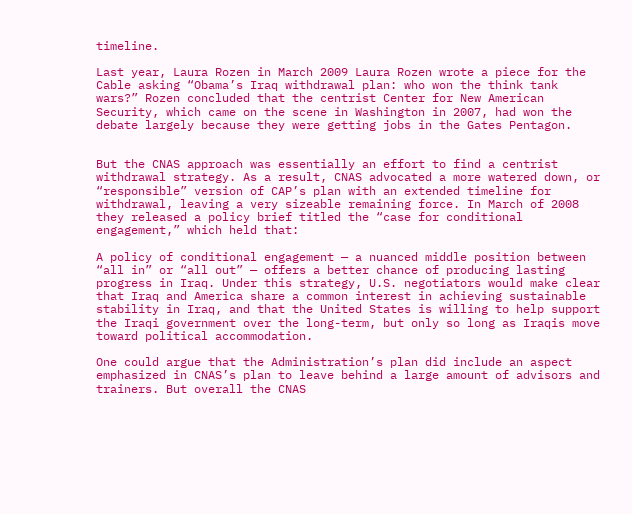timeline.

Last year, Laura Rozen in March 2009 Laura Rozen wrote a piece for the Cable asking “Obama’s Iraq withdrawal plan: who won the think tank wars?” Rozen concluded that the centrist Center for New American Security, which came on the scene in Washington in 2007, had won the debate largely because they were getting jobs in the Gates Pentagon.


But the CNAS approach was essentially an effort to find a centrist withdrawal strategy. As a result, CNAS advocated a more watered down, or “responsible” version of CAP’s plan with an extended timeline for withdrawal, leaving a very sizeable remaining force. In March of 2008 they released a policy brief titled the “case for conditional engagement,” which held that:

A policy of conditional engagement — a nuanced middle position between “all in” or “all out” — offers a better chance of producing lasting progress in Iraq. Under this strategy, U.S. negotiators would make clear that Iraq and America share a common interest in achieving sustainable stability in Iraq, and that the United States is willing to help support the Iraqi government over the long-term, but only so long as Iraqis move toward political accommodation.

One could argue that the Administration’s plan did include an aspect emphasized in CNAS’s plan to leave behind a large amount of advisors and trainers. But overall the CNAS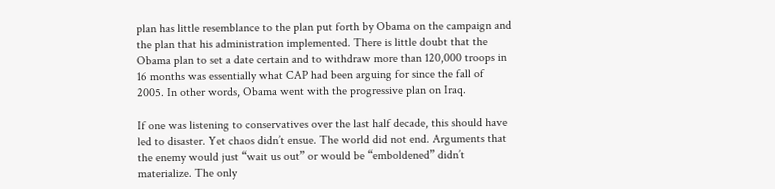plan has little resemblance to the plan put forth by Obama on the campaign and the plan that his administration implemented. There is little doubt that the Obama plan to set a date certain and to withdraw more than 120,000 troops in 16 months was essentially what CAP had been arguing for since the fall of 2005. In other words, Obama went with the progressive plan on Iraq.

If one was listening to conservatives over the last half decade, this should have led to disaster. Yet chaos didn’t ensue. The world did not end. Arguments that the enemy would just “wait us out” or would be “emboldened” didn’t materialize. The only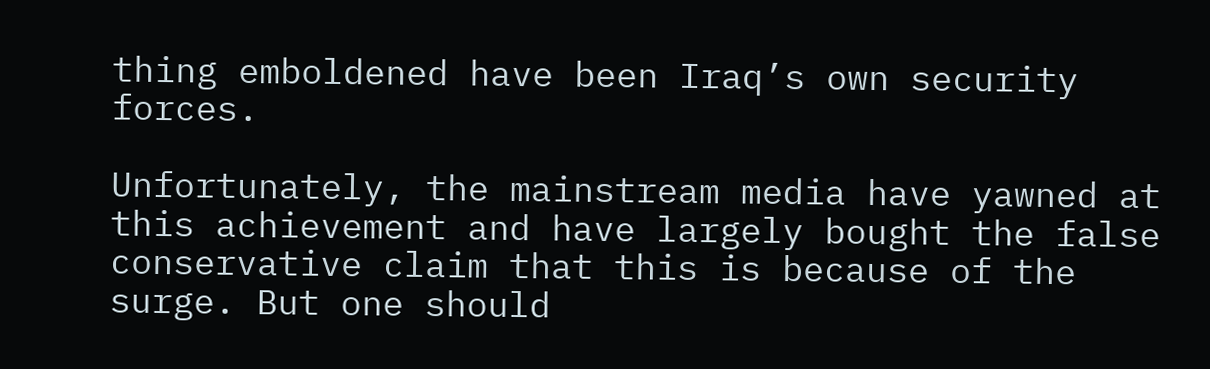thing emboldened have been Iraq’s own security forces.

Unfortunately, the mainstream media have yawned at this achievement and have largely bought the false conservative claim that this is because of the surge. But one should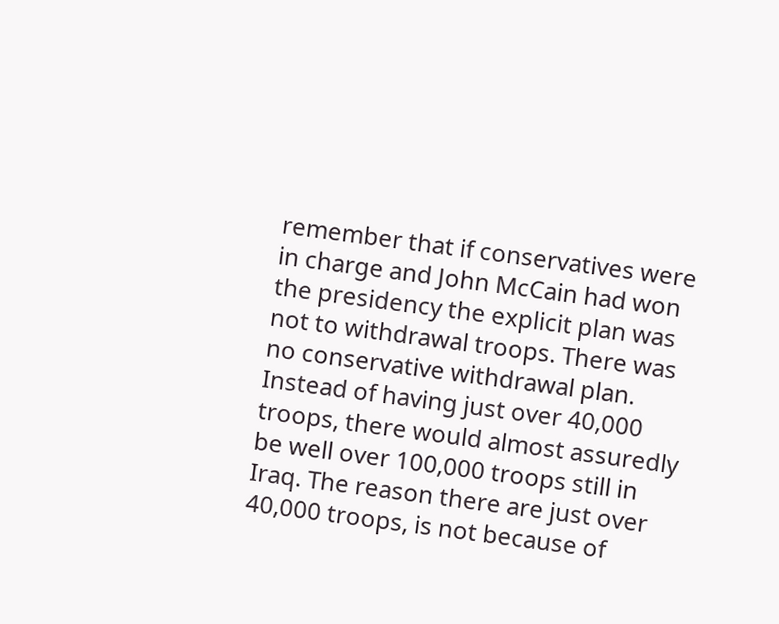remember that if conservatives were in charge and John McCain had won the presidency the explicit plan was not to withdrawal troops. There was no conservative withdrawal plan. Instead of having just over 40,000 troops, there would almost assuredly be well over 100,000 troops still in Iraq. The reason there are just over 40,000 troops, is not because of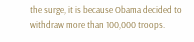the surge, it is because Obama decided to withdraw more than 100,000 troops.